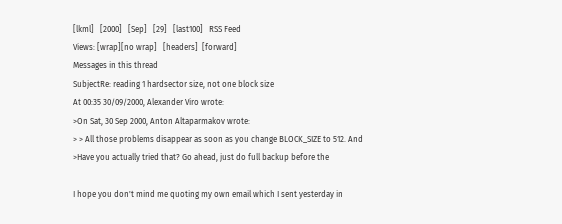[lkml]   [2000]   [Sep]   [29]   [last100]   RSS Feed
Views: [wrap][no wrap]   [headers]  [forward]
Messages in this thread
SubjectRe: reading 1 hardsector size, not one block size
At 00:35 30/09/2000, Alexander Viro wrote:
>On Sat, 30 Sep 2000, Anton Altaparmakov wrote:
> > All those problems disappear as soon as you change BLOCK_SIZE to 512. And
>Have you actually tried that? Go ahead, just do full backup before the

I hope you don't mind me quoting my own email which I sent yesterday in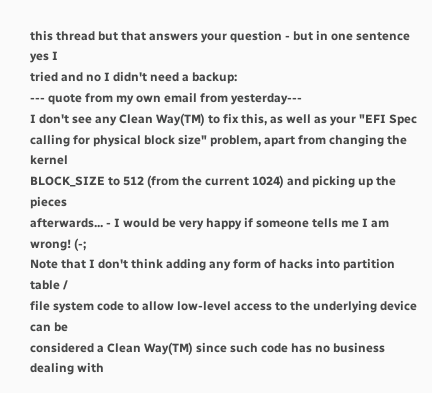this thread but that answers your question - but in one sentence yes I
tried and no I didn't need a backup:
--- quote from my own email from yesterday---
I don't see any Clean Way(TM) to fix this, as well as your "EFI Spec
calling for physical block size" problem, apart from changing the kernel
BLOCK_SIZE to 512 (from the current 1024) and picking up the pieces
afterwards... - I would be very happy if someone tells me I am wrong! (-;
Note that I don't think adding any form of hacks into partition table /
file system code to allow low-level access to the underlying device can be
considered a Clean Way(TM) since such code has no business dealing with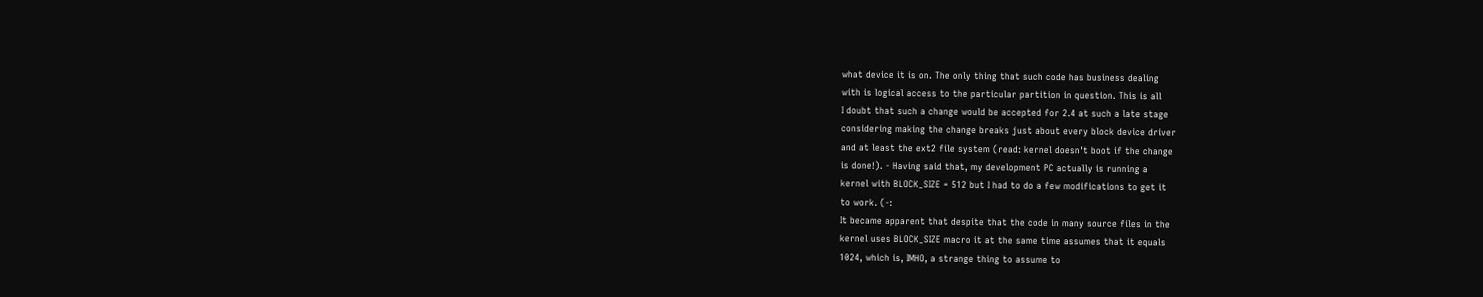what device it is on. The only thing that such code has business dealing
with is logical access to the particular partition in question. This is all
I doubt that such a change would be accepted for 2.4 at such a late stage
considering making the change breaks just about every block device driver
and at least the ext2 file system (read: kernel doesn't boot if the change
is done!). - Having said that, my development PC actually is running a
kernel with BLOCK_SIZE = 512 but I had to do a few modifications to get it
to work. (-:
It became apparent that despite that the code in many source files in the
kernel uses BLOCK_SIZE macro it at the same time assumes that it equals
1024, which is, IMHO, a strange thing to assume to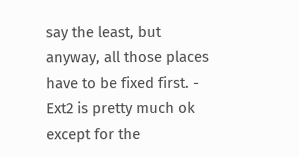say the least, but
anyway, all those places have to be fixed first. - Ext2 is pretty much ok
except for the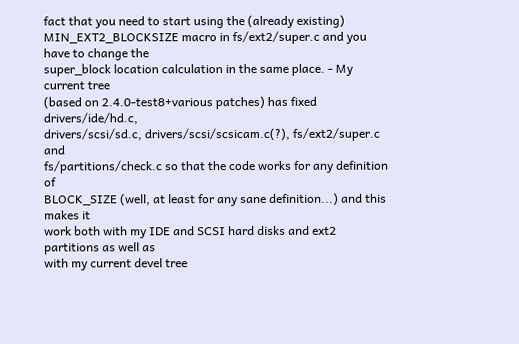fact that you need to start using the (already existing)
MIN_EXT2_BLOCKSIZE macro in fs/ext2/super.c and you have to change the
super_block location calculation in the same place. - My current tree
(based on 2.4.0-test8+various patches) has fixed drivers/ide/hd.c,
drivers/scsi/sd.c, drivers/scsi/scsicam.c(?), fs/ext2/super.c and
fs/partitions/check.c so that the code works for any definition of
BLOCK_SIZE (well, at least for any sane definition...) and this makes it
work both with my IDE and SCSI hard disks and ext2 partitions as well as
with my current devel tree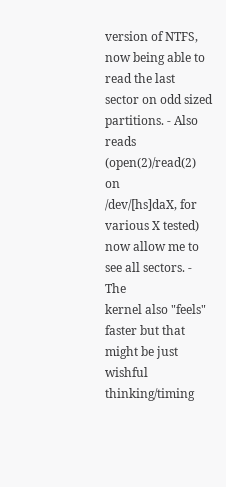version of NTFS, now being able to read the last
sector on odd sized partitions. - Also reads (open(2)/read(2) on
/dev/[hs]daX, for various X tested) now allow me to see all sectors. - The
kernel also "feels" faster but that might be just wishful thinking/timing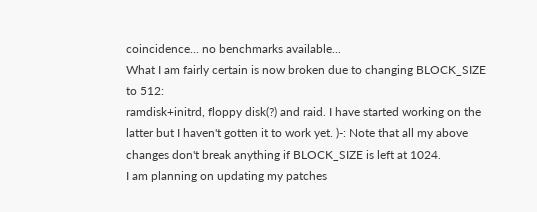coincidence... no benchmarks available...
What I am fairly certain is now broken due to changing BLOCK_SIZE to 512:
ramdisk+initrd, floppy disk(?) and raid. I have started working on the
latter but I haven't gotten it to work yet. )-: Note that all my above
changes don't break anything if BLOCK_SIZE is left at 1024.
I am planning on updating my patches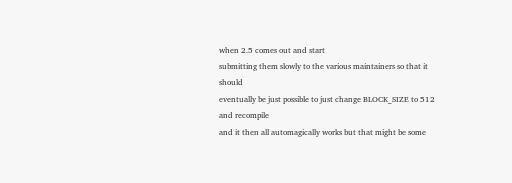when 2.5 comes out and start
submitting them slowly to the various maintainers so that it should
eventually be just possible to just change BLOCK_SIZE to 512 and recompile
and it then all automagically works but that might be some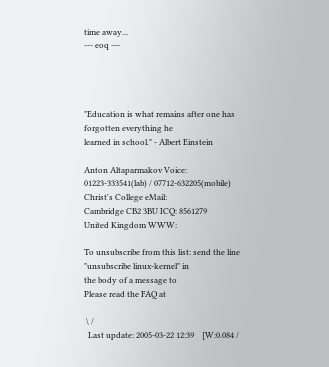time away...
--- eoq ---




"Education is what remains after one has forgotten everything he
learned in school." - Albert Einstein

Anton Altaparmakov Voice: 01223-333541(lab) / 07712-632205(mobile)
Christ's College eMail:
Cambridge CB2 3BU ICQ: 8561279
United Kingdom WWW:

To unsubscribe from this list: send the line "unsubscribe linux-kernel" in
the body of a message to
Please read the FAQ at

 \ /
  Last update: 2005-03-22 12:39    [W:0.084 /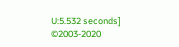U:5.532 seconds]
©2003-2020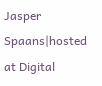Jasper Spaans|hosted at Digital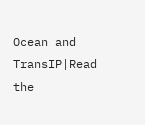Ocean and TransIP|Read the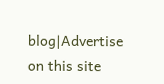blog|Advertise on this site